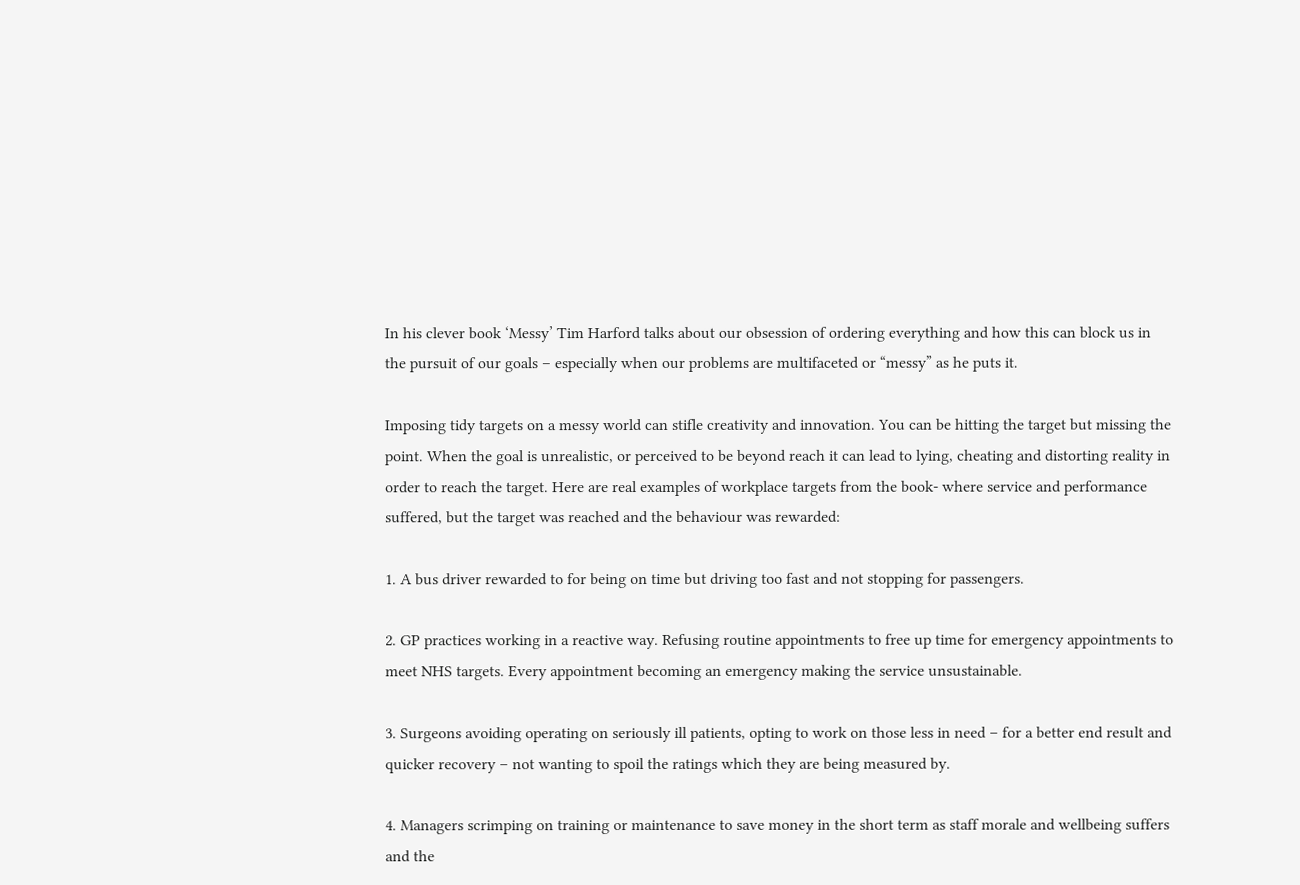In his clever book ‘Messy’ Tim Harford talks about our obsession of ordering everything and how this can block us in the pursuit of our goals – especially when our problems are multifaceted or “messy” as he puts it.

Imposing tidy targets on a messy world can stifle creativity and innovation. You can be hitting the target but missing the point. When the goal is unrealistic, or perceived to be beyond reach it can lead to lying, cheating and distorting reality in order to reach the target. Here are real examples of workplace targets from the book- where service and performance suffered, but the target was reached and the behaviour was rewarded:

1. A bus driver rewarded to for being on time but driving too fast and not stopping for passengers.

2. GP practices working in a reactive way. Refusing routine appointments to free up time for emergency appointments to meet NHS targets. Every appointment becoming an emergency making the service unsustainable.

3. Surgeons avoiding operating on seriously ill patients, opting to work on those less in need – for a better end result and quicker recovery – not wanting to spoil the ratings which they are being measured by.

4. Managers scrimping on training or maintenance to save money in the short term as staff morale and wellbeing suffers and the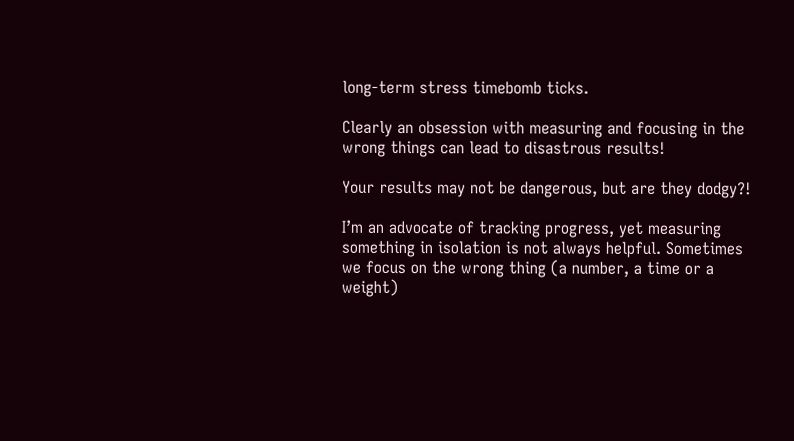long-term stress timebomb ticks.

Clearly an obsession with measuring and focusing in the wrong things can lead to disastrous results!

Your results may not be dangerous, but are they dodgy?!

I’m an advocate of tracking progress, yet measuring something in isolation is not always helpful. Sometimes we focus on the wrong thing (a number, a time or a weight)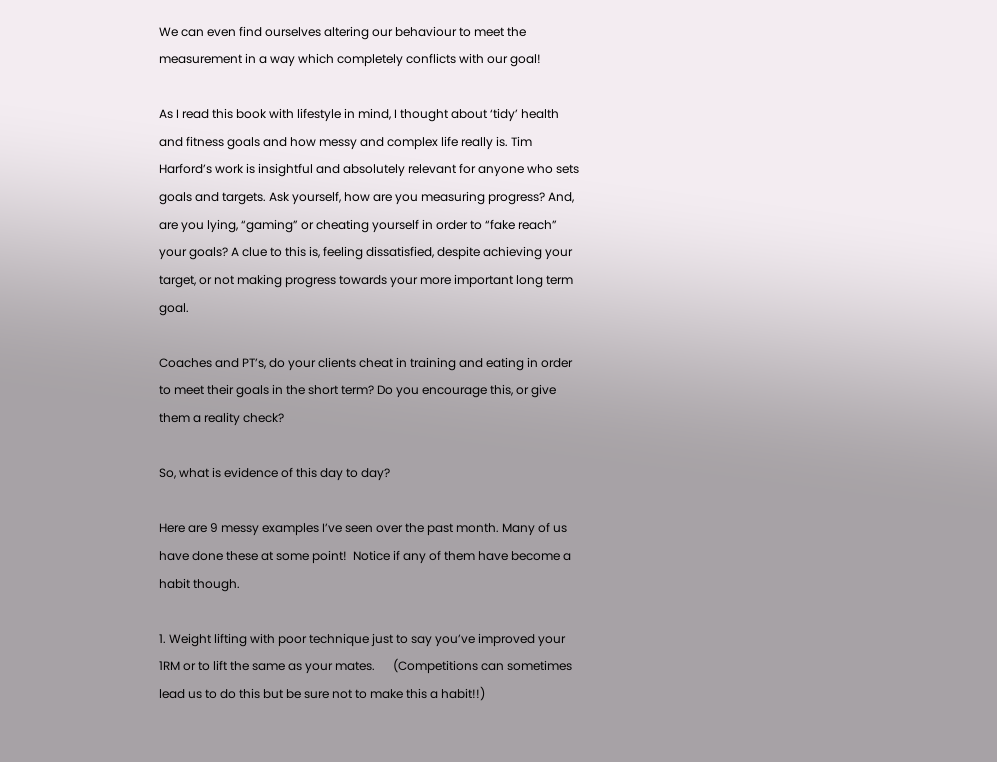We can even find ourselves altering our behaviour to meet the measurement in a way which completely conflicts with our goal!

As I read this book with lifestyle in mind, I thought about ‘tidy’ health and fitness goals and how messy and complex life really is. Tim Harford’s work is insightful and absolutely relevant for anyone who sets goals and targets. Ask yourself, how are you measuring progress? And, are you lying, “gaming” or cheating yourself in order to “fake reach” your goals? A clue to this is, feeling dissatisfied, despite achieving your target, or not making progress towards your more important long term goal.

Coaches and PT’s, do your clients cheat in training and eating in order to meet their goals in the short term? Do you encourage this, or give them a reality check?

So, what is evidence of this day to day?

Here are 9 messy examples I’ve seen over the past month. Many of us have done these at some point!  Notice if any of them have become a habit though.

1. Weight lifting with poor technique just to say you’ve improved your 1RM or to lift the same as your mates.      (Competitions can sometimes lead us to do this but be sure not to make this a habit!!)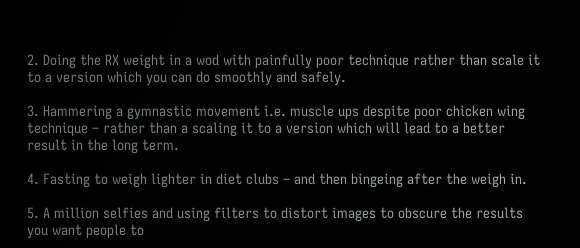2. Doing the RX weight in a wod with painfully poor technique rather than scale it to a version which you can do smoothly and safely.

3. Hammering a gymnastic movement i.e. muscle ups despite poor chicken wing technique – rather than a scaling it to a version which will lead to a better result in the long term.

4. Fasting to weigh lighter in diet clubs – and then bingeing after the weigh in.

5. A million selfies and using filters to distort images to obscure the results you want people to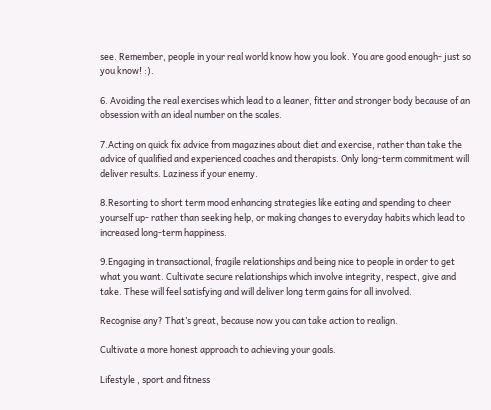see. Remember, people in your real world know how you look. You are good enough- just so you know! :).

6. Avoiding the real exercises which lead to a leaner, fitter and stronger body because of an obsession with an ideal number on the scales.

7.Acting on quick fix advice from magazines about diet and exercise, rather than take the advice of qualified and experienced coaches and therapists. Only long-term commitment will deliver results. Laziness if your enemy.

8.Resorting to short term mood enhancing strategies like eating and spending to cheer yourself up- rather than seeking help, or making changes to everyday habits which lead to increased long-term happiness.

9.Engaging in transactional, fragile relationships and being nice to people in order to get what you want. Cultivate secure relationships which involve integrity, respect, give and take. These will feel satisfying and will deliver long term gains for all involved.

Recognise any? That’s great, because now you can take action to realign.

Cultivate a more honest approach to achieving your goals.

Lifestyle , sport and fitness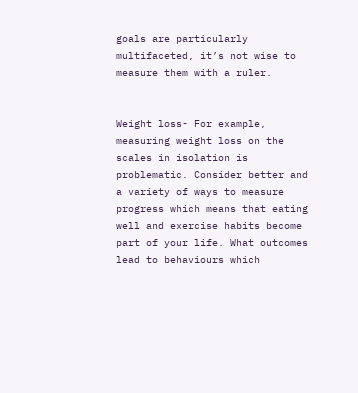goals are particularly multifaceted, it’s not wise to measure them with a ruler.


Weight loss- For example, measuring weight loss on the scales in isolation is problematic. Consider better and a variety of ways to measure progress which means that eating well and exercise habits become part of your life. What outcomes lead to behaviours which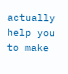actually help you to make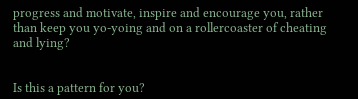progress and motivate, inspire and encourage you, rather than keep you yo-yoing and on a rollercoaster of cheating and lying?


Is this a pattern for you?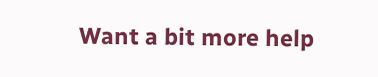Want a bit more help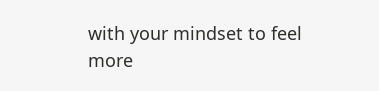with your mindset to feel more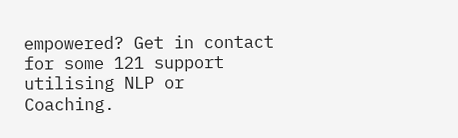empowered? Get in contact for some 121 support utilising NLP or Coaching.